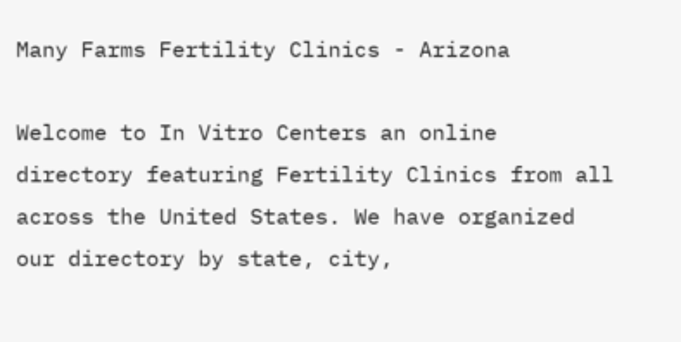Many Farms Fertility Clinics - Arizona

Welcome to In Vitro Centers an online directory featuring Fertility Clinics from all across the United States. We have organized our directory by state, city,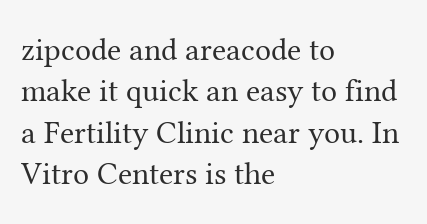zipcode and areacode to make it quick an easy to find a Fertility Clinic near you. In Vitro Centers is the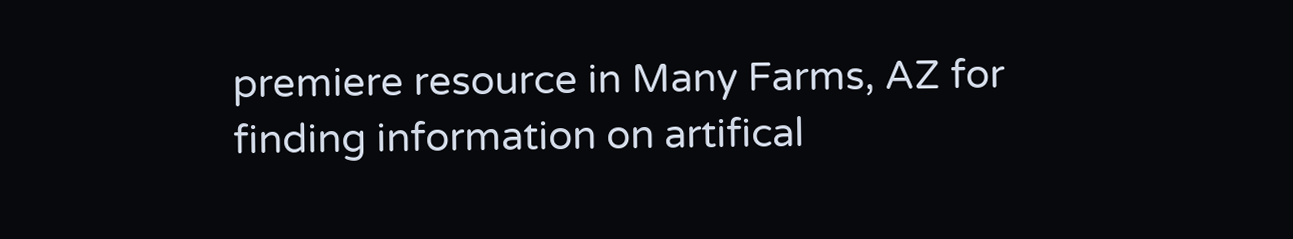premiere resource in Many Farms, AZ for finding information on artifical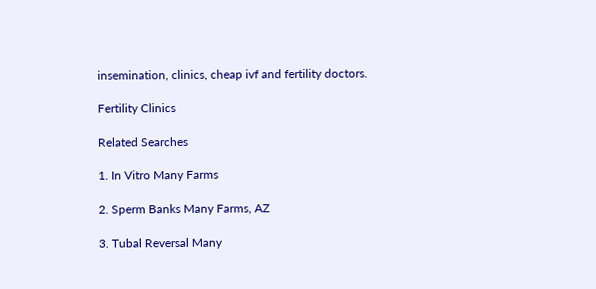insemination, clinics, cheap ivf and fertility doctors.

Fertility Clinics

Related Searches

1. In Vitro Many Farms

2. Sperm Banks Many Farms, AZ

3. Tubal Reversal Many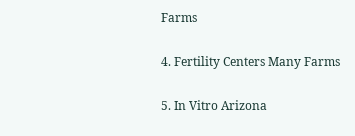Farms

4. Fertility Centers Many Farms

5. In Vitro Arizona